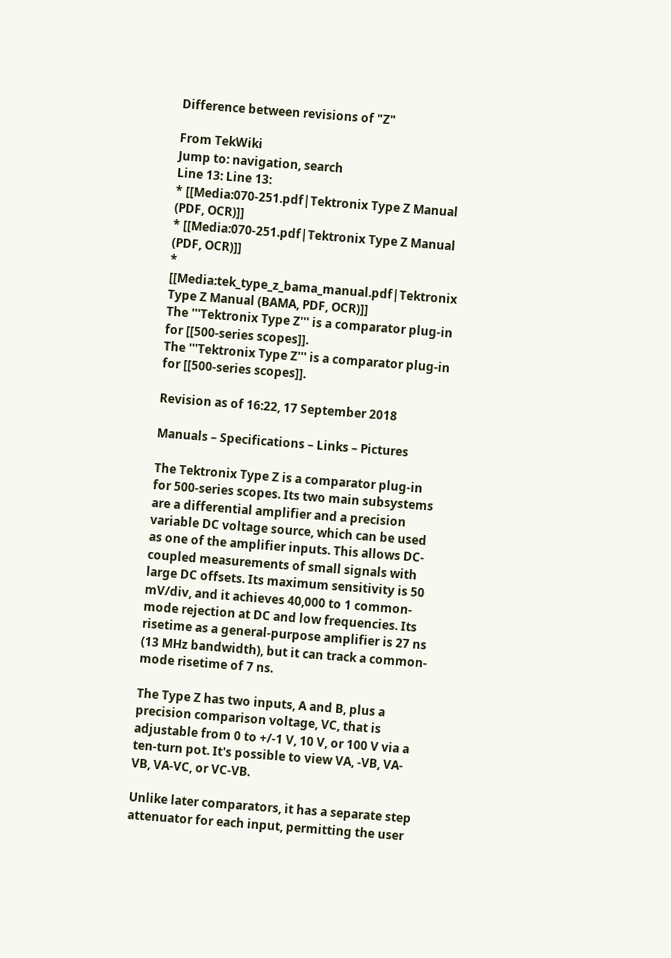Difference between revisions of "Z"

From TekWiki
Jump to: navigation, search
Line 13: Line 13:
* [[Media:070-251.pdf|Tektronix Type Z Manual (PDF, OCR)]]
* [[Media:070-251.pdf|Tektronix Type Z Manual (PDF, OCR)]]
* [[Media:tek_type_z_bama_manual.pdf|Tektronix Type Z Manual (BAMA, PDF, OCR)]]
The '''Tektronix Type Z''' is a comparator plug-in for [[500-series scopes]].
The '''Tektronix Type Z''' is a comparator plug-in for [[500-series scopes]].

Revision as of 16:22, 17 September 2018

Manuals – Specifications – Links – Pictures

The Tektronix Type Z is a comparator plug-in for 500-series scopes. Its two main subsystems are a differential amplifier and a precision variable DC voltage source, which can be used as one of the amplifier inputs. This allows DC-coupled measurements of small signals with large DC offsets. Its maximum sensitivity is 50 mV/div, and it achieves 40,000 to 1 common-mode rejection at DC and low frequencies. Its risetime as a general-purpose amplifier is 27 ns (13 MHz bandwidth), but it can track a common-mode risetime of 7 ns.

The Type Z has two inputs, A and B, plus a precision comparison voltage, VC, that is adjustable from 0 to +/-1 V, 10 V, or 100 V via a ten-turn pot. It's possible to view VA, -VB, VA-VB, VA-VC, or VC-VB.

Unlike later comparators, it has a separate step attenuator for each input, permitting the user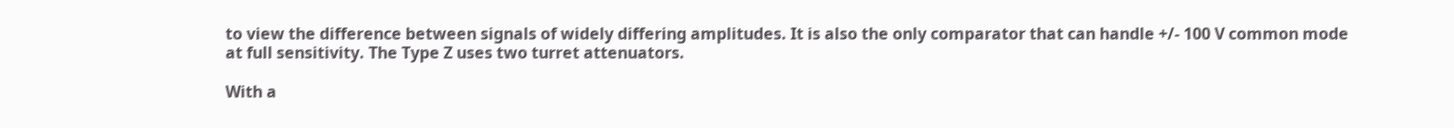to view the difference between signals of widely differing amplitudes. It is also the only comparator that can handle +/- 100 V common mode at full sensitivity. The Type Z uses two turret attenuators.

With a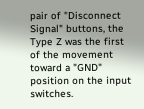pair of "Disconnect Signal" buttons, the Type Z was the first of the movement toward a "GND" position on the input switches.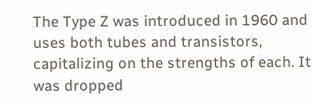The Type Z was introduced in 1960 and uses both tubes and transistors, capitalizing on the strengths of each. It was dropped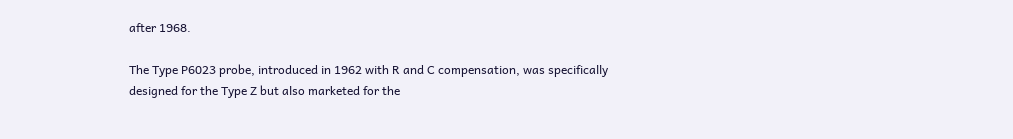after 1968.

The Type P6023 probe, introduced in 1962 with R and C compensation, was specifically designed for the Type Z but also marketed for the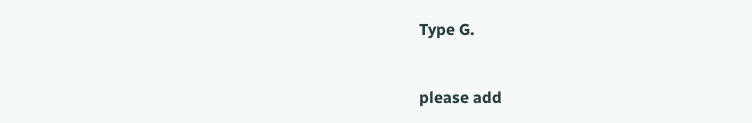Type G.


please add